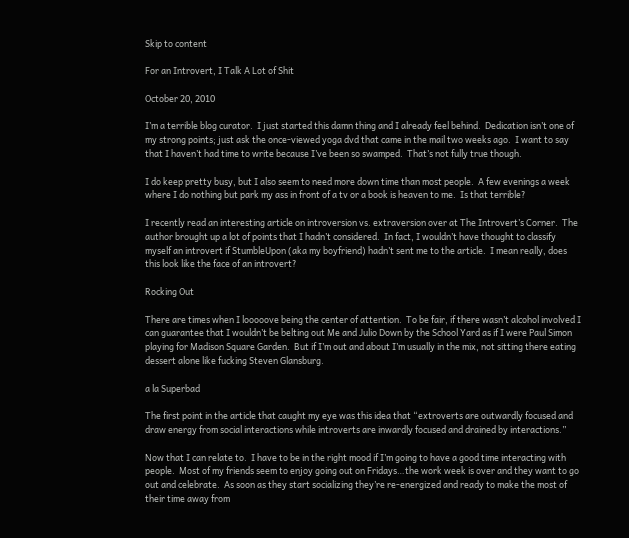Skip to content

For an Introvert, I Talk A Lot of Shit

October 20, 2010

I’m a terrible blog curator.  I just started this damn thing and I already feel behind.  Dedication isn’t one of my strong points; just ask the once-viewed yoga dvd that came in the mail two weeks ago.  I want to say that I haven’t had time to write because I’ve been so swamped.  That’s not fully true though.

I do keep pretty busy, but I also seem to need more down time than most people.  A few evenings a week where I do nothing but park my ass in front of a tv or a book is heaven to me.  Is that terrible?

I recently read an interesting article on introversion vs. extraversion over at The Introvert’s Corner.  The author brought up a lot of points that I hadn’t considered.  In fact, I wouldn’t have thought to classify myself an introvert if StumbleUpon (aka my boyfriend) hadn’t sent me to the article.  I mean really, does this look like the face of an introvert?

Rocking Out

There are times when I looooove being the center of attention.  To be fair, if there wasn’t alcohol involved I can guarantee that I wouldn’t be belting out Me and Julio Down by the School Yard as if I were Paul Simon playing for Madison Square Garden.  But if I’m out and about I’m usually in the mix, not sitting there eating dessert alone like fucking Steven Glansburg.

a la Superbad

The first point in the article that caught my eye was this idea that “extroverts are outwardly focused and draw energy from social interactions while introverts are inwardly focused and drained by interactions.”

Now that I can relate to.  I have to be in the right mood if I’m going to have a good time interacting with people.  Most of my friends seem to enjoy going out on Fridays…the work week is over and they want to go out and celebrate.  As soon as they start socializing they’re re-energized and ready to make the most of their time away from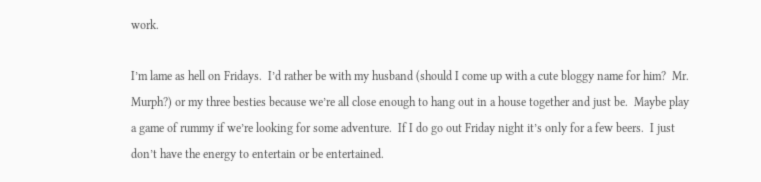work.

I’m lame as hell on Fridays.  I’d rather be with my husband (should I come up with a cute bloggy name for him?  Mr. Murph?) or my three besties because we’re all close enough to hang out in a house together and just be.  Maybe play a game of rummy if we’re looking for some adventure.  If I do go out Friday night it’s only for a few beers.  I just don’t have the energy to entertain or be entertained.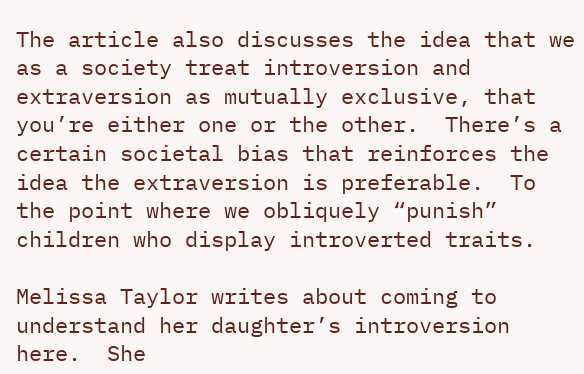The article also discusses the idea that we as a society treat introversion and extraversion as mutually exclusive, that you’re either one or the other.  There’s a certain societal bias that reinforces the idea the extraversion is preferable.  To the point where we obliquely “punish” children who display introverted traits.

Melissa Taylor writes about coming to understand her daughter’s introversion here.  She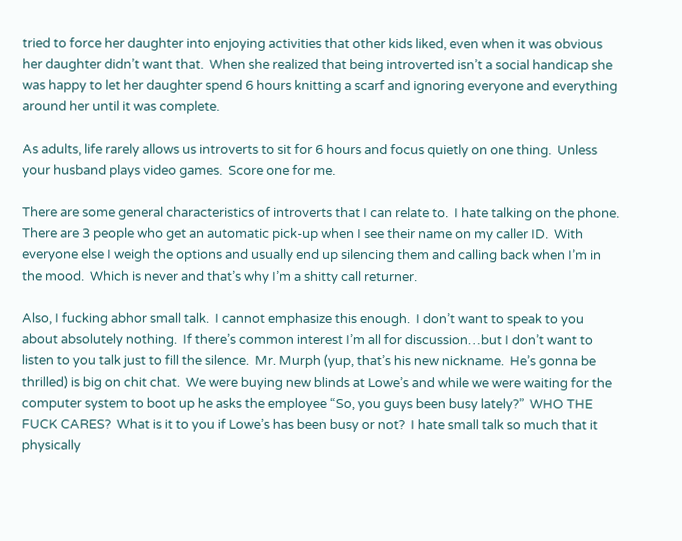tried to force her daughter into enjoying activities that other kids liked, even when it was obvious her daughter didn’t want that.  When she realized that being introverted isn’t a social handicap she was happy to let her daughter spend 6 hours knitting a scarf and ignoring everyone and everything around her until it was complete.

As adults, life rarely allows us introverts to sit for 6 hours and focus quietly on one thing.  Unless your husband plays video games.  Score one for me.

There are some general characteristics of introverts that I can relate to.  I hate talking on the phone.  There are 3 people who get an automatic pick-up when I see their name on my caller ID.  With everyone else I weigh the options and usually end up silencing them and calling back when I’m in the mood.  Which is never and that’s why I’m a shitty call returner.

Also, I fucking abhor small talk.  I cannot emphasize this enough.  I don’t want to speak to you about absolutely nothing.  If there’s common interest I’m all for discussion…but I don’t want to listen to you talk just to fill the silence.  Mr. Murph (yup, that’s his new nickname.  He’s gonna be thrilled) is big on chit chat.  We were buying new blinds at Lowe’s and while we were waiting for the computer system to boot up he asks the employee “So, you guys been busy lately?”  WHO THE FUCK CARES?  What is it to you if Lowe’s has been busy or not?  I hate small talk so much that it physically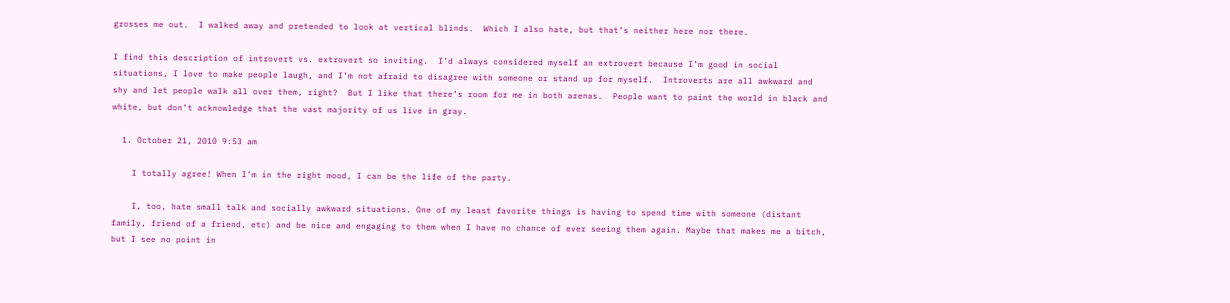grosses me out.  I walked away and pretended to look at vertical blinds.  Which I also hate, but that’s neither here nor there.

I find this description of introvert vs. extrovert so inviting.  I’d always considered myself an extrovert because I’m good in social situations, I love to make people laugh, and I’m not afraid to disagree with someone or stand up for myself.  Introverts are all awkward and shy and let people walk all over them, right?  But I like that there’s room for me in both arenas.  People want to paint the world in black and white, but don’t acknowledge that the vast majority of us live in gray.

  1. October 21, 2010 9:53 am

    I totally agree! When I’m in the right mood, I can be the life of the party.

    I, too, hate small talk and socially awkward situations. One of my least favorite things is having to spend time with someone (distant family, friend of a friend, etc) and be nice and engaging to them when I have no chance of ever seeing them again. Maybe that makes me a bitch, but I see no point in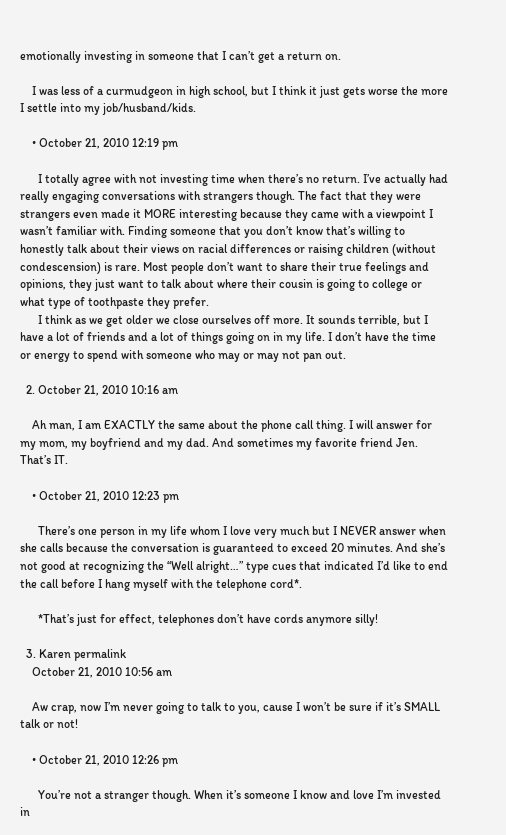emotionally investing in someone that I can’t get a return on.

    I was less of a curmudgeon in high school, but I think it just gets worse the more I settle into my job/husband/kids.

    • October 21, 2010 12:19 pm

      I totally agree with not investing time when there’s no return. I’ve actually had really engaging conversations with strangers though. The fact that they were strangers even made it MORE interesting because they came with a viewpoint I wasn’t familiar with. Finding someone that you don’t know that’s willing to honestly talk about their views on racial differences or raising children (without condescension) is rare. Most people don’t want to share their true feelings and opinions, they just want to talk about where their cousin is going to college or what type of toothpaste they prefer.
      I think as we get older we close ourselves off more. It sounds terrible, but I have a lot of friends and a lot of things going on in my life. I don’t have the time or energy to spend with someone who may or may not pan out.

  2. October 21, 2010 10:16 am

    Ah man, I am EXACTLY the same about the phone call thing. I will answer for my mom, my boyfriend and my dad. And sometimes my favorite friend Jen. That’s IT.

    • October 21, 2010 12:23 pm

      There’s one person in my life whom I love very much but I NEVER answer when she calls because the conversation is guaranteed to exceed 20 minutes. And she’s not good at recognizing the “Well alright…” type cues that indicated I’d like to end the call before I hang myself with the telephone cord*.

      *That’s just for effect, telephones don’t have cords anymore silly!

  3. Karen permalink
    October 21, 2010 10:56 am

    Aw crap, now I’m never going to talk to you, cause I won’t be sure if it’s SMALL talk or not!

    • October 21, 2010 12:26 pm

      You’re not a stranger though. When it’s someone I know and love I’m invested in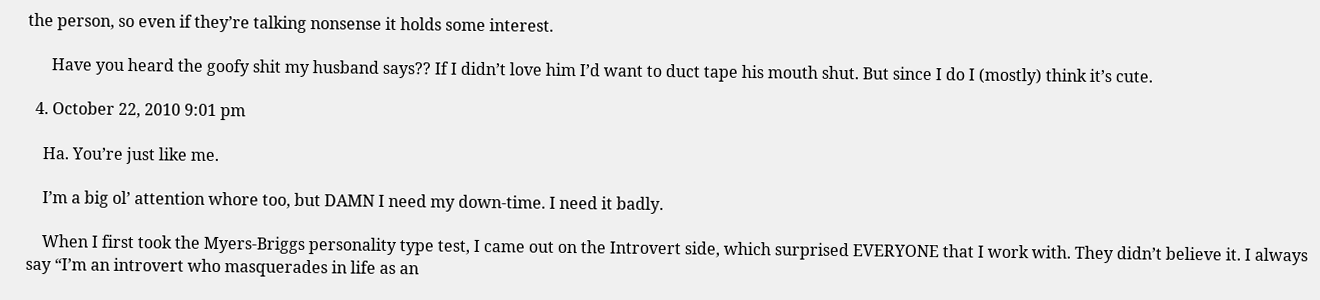the person, so even if they’re talking nonsense it holds some interest.

      Have you heard the goofy shit my husband says?? If I didn’t love him I’d want to duct tape his mouth shut. But since I do I (mostly) think it’s cute.

  4. October 22, 2010 9:01 pm

    Ha. You’re just like me.

    I’m a big ol’ attention whore too, but DAMN I need my down-time. I need it badly.

    When I first took the Myers-Briggs personality type test, I came out on the Introvert side, which surprised EVERYONE that I work with. They didn’t believe it. I always say “I’m an introvert who masquerades in life as an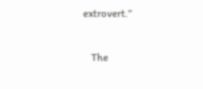extrovert.”

    The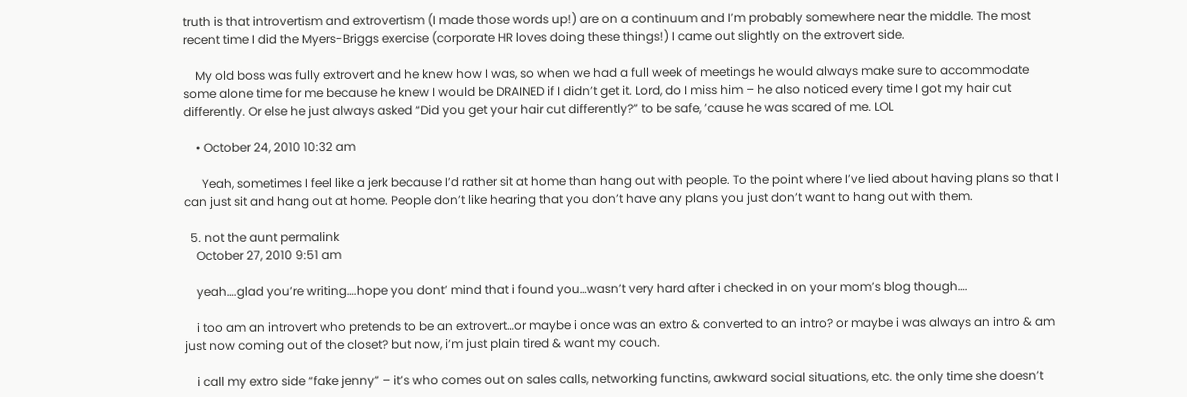truth is that introvertism and extrovertism (I made those words up!) are on a continuum and I’m probably somewhere near the middle. The most recent time I did the Myers-Briggs exercise (corporate HR loves doing these things!) I came out slightly on the extrovert side.

    My old boss was fully extrovert and he knew how I was, so when we had a full week of meetings he would always make sure to accommodate some alone time for me because he knew I would be DRAINED if I didn’t get it. Lord, do I miss him – he also noticed every time I got my hair cut differently. Or else he just always asked “Did you get your hair cut differently?” to be safe, ’cause he was scared of me. LOL

    • October 24, 2010 10:32 am

      Yeah, sometimes I feel like a jerk because I’d rather sit at home than hang out with people. To the point where I’ve lied about having plans so that I can just sit and hang out at home. People don’t like hearing that you don’t have any plans you just don’t want to hang out with them.

  5. not the aunt permalink
    October 27, 2010 9:51 am

    yeah….glad you’re writing….hope you dont’ mind that i found you…wasn’t very hard after i checked in on your mom’s blog though….

    i too am an introvert who pretends to be an extrovert…or maybe i once was an extro & converted to an intro? or maybe i was always an intro & am just now coming out of the closet? but now, i’m just plain tired & want my couch.

    i call my extro side “fake jenny” – it’s who comes out on sales calls, networking functins, awkward social situations, etc. the only time she doesn’t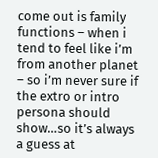come out is family functions – when i tend to feel like i’m from another planet – so i’m never sure if the extro or intro persona should show…so it’s always a guess at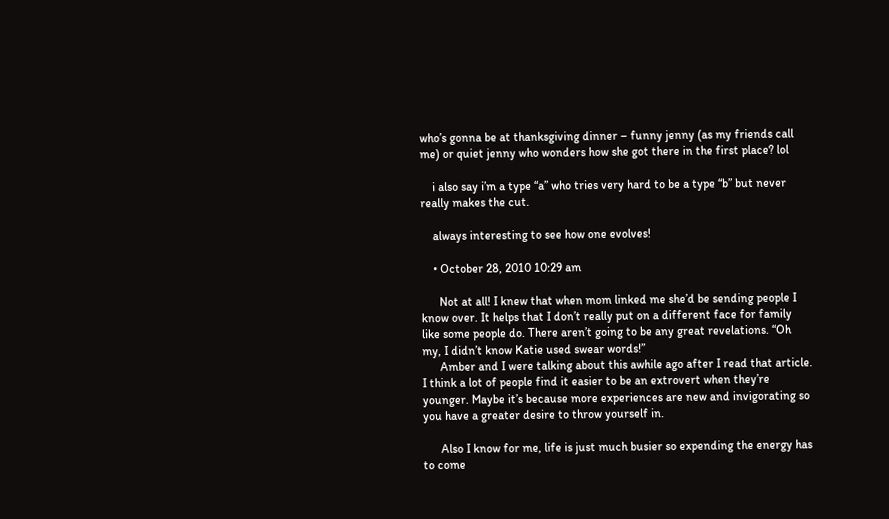who’s gonna be at thanksgiving dinner – funny jenny (as my friends call me) or quiet jenny who wonders how she got there in the first place? lol

    i also say i’m a type “a” who tries very hard to be a type “b” but never really makes the cut.

    always interesting to see how one evolves!

    • October 28, 2010 10:29 am

      Not at all! I knew that when mom linked me she’d be sending people I know over. It helps that I don’t really put on a different face for family like some people do. There aren’t going to be any great revelations. “Oh my, I didn’t know Katie used swear words!”
      Amber and I were talking about this awhile ago after I read that article. I think a lot of people find it easier to be an extrovert when they’re younger. Maybe it’s because more experiences are new and invigorating so you have a greater desire to throw yourself in.

      Also I know for me, life is just much busier so expending the energy has to come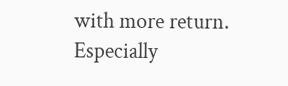with more return. Especially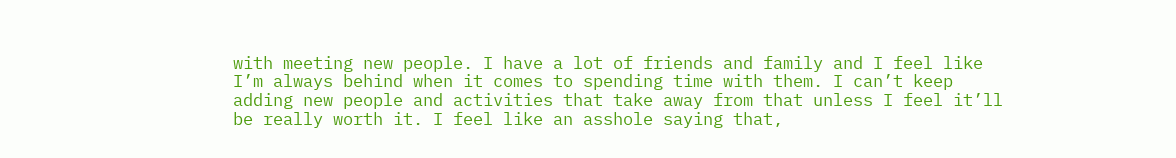with meeting new people. I have a lot of friends and family and I feel like I’m always behind when it comes to spending time with them. I can’t keep adding new people and activities that take away from that unless I feel it’ll be really worth it. I feel like an asshole saying that,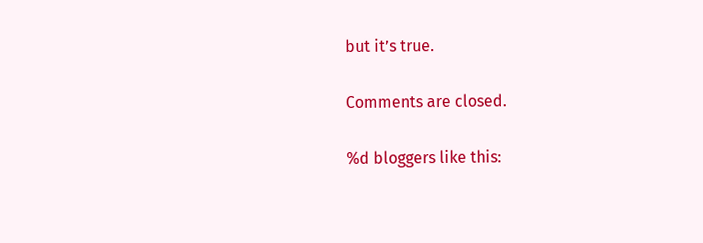but it’s true.

Comments are closed.

%d bloggers like this: